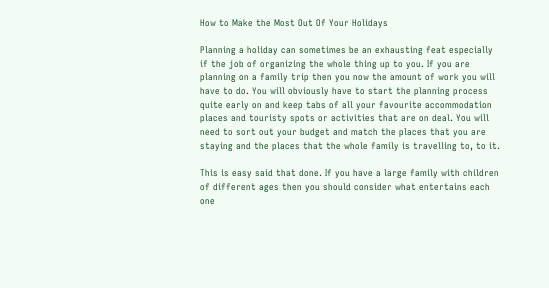How to Make the Most Out Of Your Holidays

Planning a holiday can sometimes be an exhausting feat especially if the job of organizing the whole thing up to you. If you are planning on a family trip then you now the amount of work you will have to do. You will obviously have to start the planning process quite early on and keep tabs of all your favourite accommodation places and touristy spots or activities that are on deal. You will need to sort out your budget and match the places that you are staying and the places that the whole family is travelling to, to it.

This is easy said that done. If you have a large family with children of different ages then you should consider what entertains each one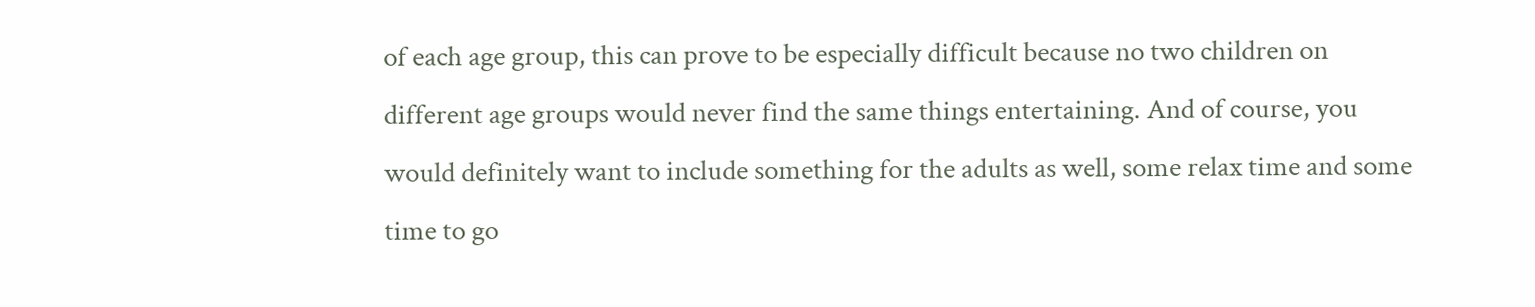of each age group, this can prove to be especially difficult because no two children on different age groups would never find the same things entertaining. And of course, you would definitely want to include something for the adults as well, some relax time and some time to go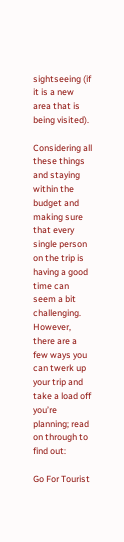sightseeing (if it is a new area that is being visited).

Considering all these things and staying within the budget and making sure that every single person on the trip is having a good time can seem a bit challenging. However, there are a few ways you can twerk up your trip and take a load off you’re planning; read on through to find out:

Go For Tourist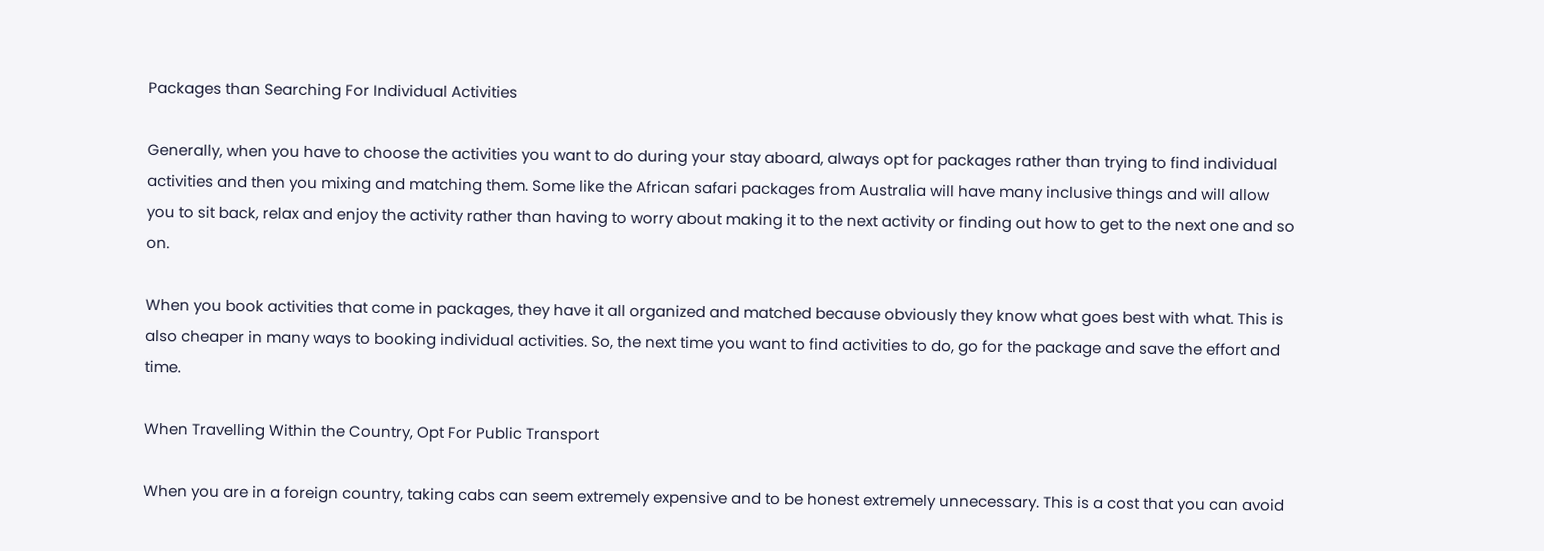Packages than Searching For Individual Activities

Generally, when you have to choose the activities you want to do during your stay aboard, always opt for packages rather than trying to find individual activities and then you mixing and matching them. Some like the African safari packages from Australia will have many inclusive things and will allow you to sit back, relax and enjoy the activity rather than having to worry about making it to the next activity or finding out how to get to the next one and so on.

When you book activities that come in packages, they have it all organized and matched because obviously they know what goes best with what. This is also cheaper in many ways to booking individual activities. So, the next time you want to find activities to do, go for the package and save the effort and time.

When Travelling Within the Country, Opt For Public Transport

When you are in a foreign country, taking cabs can seem extremely expensive and to be honest extremely unnecessary. This is a cost that you can avoid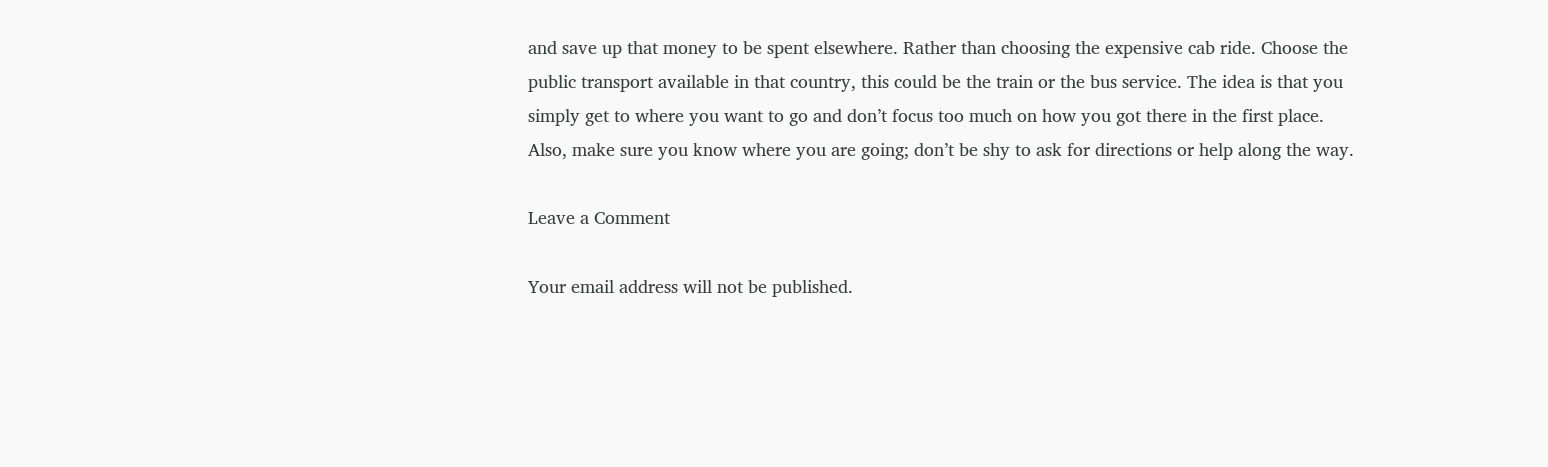and save up that money to be spent elsewhere. Rather than choosing the expensive cab ride. Choose the public transport available in that country, this could be the train or the bus service. The idea is that you simply get to where you want to go and don’t focus too much on how you got there in the first place. Also, make sure you know where you are going; don’t be shy to ask for directions or help along the way.

Leave a Comment

Your email address will not be published.